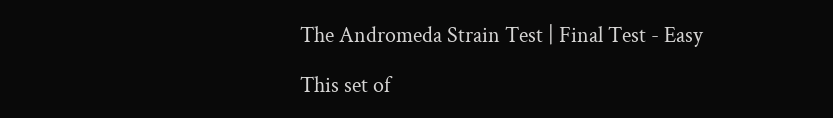The Andromeda Strain Test | Final Test - Easy

This set of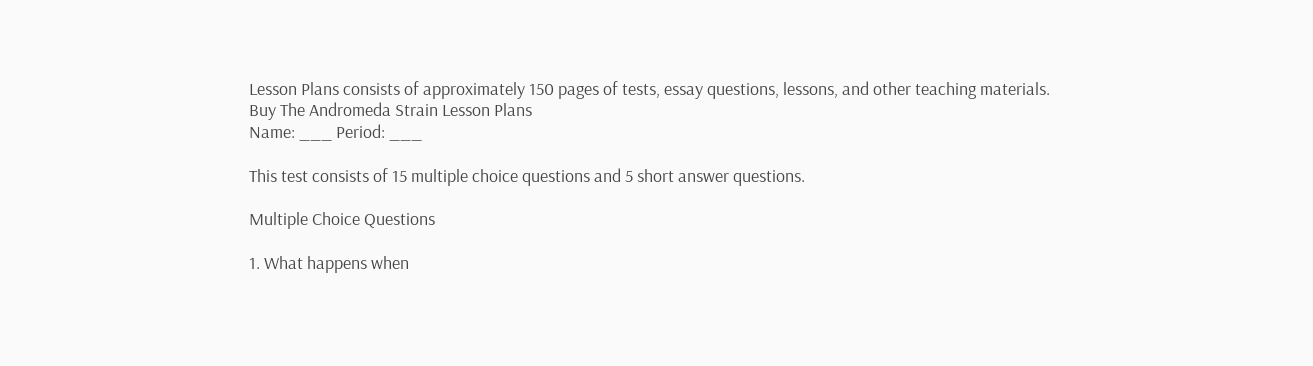Lesson Plans consists of approximately 150 pages of tests, essay questions, lessons, and other teaching materials.
Buy The Andromeda Strain Lesson Plans
Name: ___ Period: ___

This test consists of 15 multiple choice questions and 5 short answer questions.

Multiple Choice Questions

1. What happens when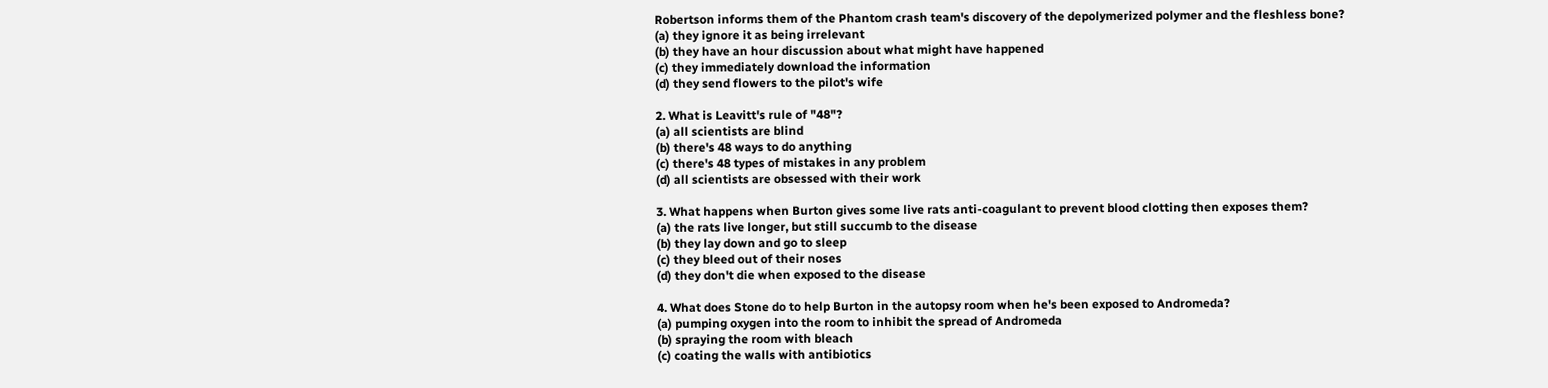Robertson informs them of the Phantom crash team's discovery of the depolymerized polymer and the fleshless bone?
(a) they ignore it as being irrelevant
(b) they have an hour discussion about what might have happened
(c) they immediately download the information
(d) they send flowers to the pilot's wife

2. What is Leavitt's rule of "48"?
(a) all scientists are blind
(b) there's 48 ways to do anything
(c) there's 48 types of mistakes in any problem
(d) all scientists are obsessed with their work

3. What happens when Burton gives some live rats anti-coagulant to prevent blood clotting then exposes them?
(a) the rats live longer, but still succumb to the disease
(b) they lay down and go to sleep
(c) they bleed out of their noses
(d) they don't die when exposed to the disease

4. What does Stone do to help Burton in the autopsy room when he's been exposed to Andromeda?
(a) pumping oxygen into the room to inhibit the spread of Andromeda
(b) spraying the room with bleach
(c) coating the walls with antibiotics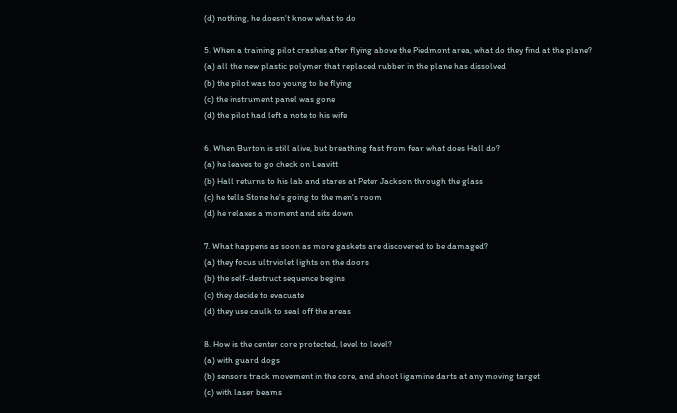(d) nothing, he doesn't know what to do

5. When a training pilot crashes after flying above the Piedmont area, what do they find at the plane?
(a) all the new plastic polymer that replaced rubber in the plane has dissolved
(b) the pilot was too young to be flying
(c) the instrument panel was gone
(d) the pilot had left a note to his wife

6. When Burton is still alive, but breathing fast from fear what does Hall do?
(a) he leaves to go check on Leavitt
(b) Hall returns to his lab and stares at Peter Jackson through the glass
(c) he tells Stone he's going to the men's room
(d) he relaxes a moment and sits down

7. What happens as soon as more gaskets are discovered to be damaged?
(a) they focus ultrviolet lights on the doors
(b) the self-destruct sequence begins
(c) they decide to evacuate
(d) they use caulk to seal off the areas

8. How is the center core protected, level to level?
(a) with guard dogs
(b) sensors track movement in the core, and shoot ligamine darts at any moving target
(c) with laser beams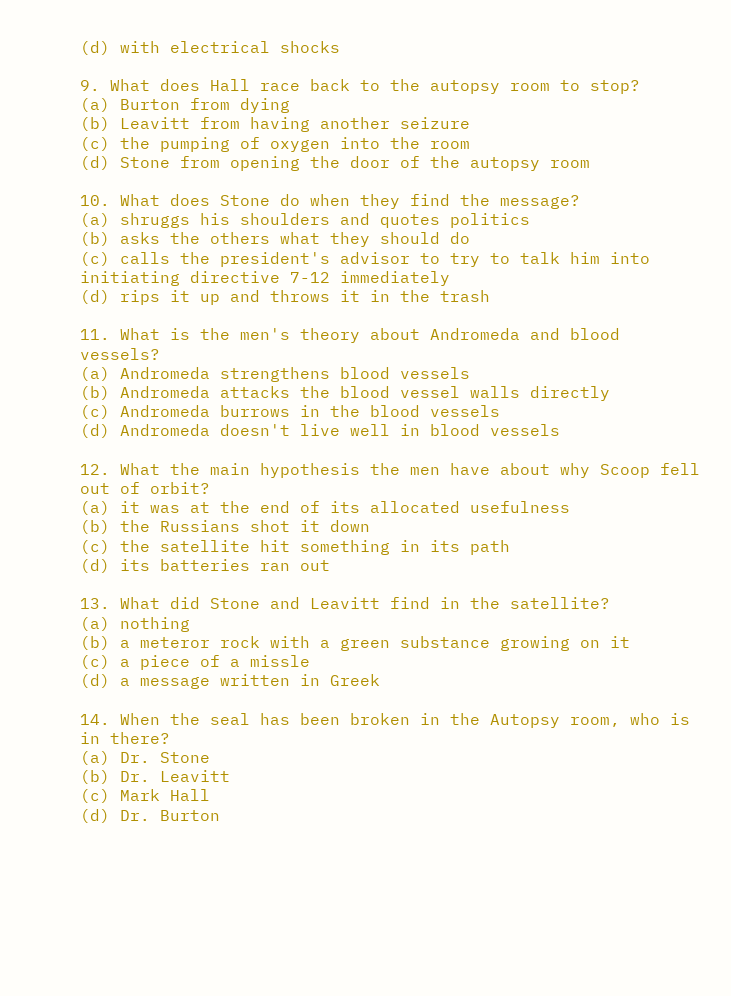(d) with electrical shocks

9. What does Hall race back to the autopsy room to stop?
(a) Burton from dying
(b) Leavitt from having another seizure
(c) the pumping of oxygen into the room
(d) Stone from opening the door of the autopsy room

10. What does Stone do when they find the message?
(a) shruggs his shoulders and quotes politics
(b) asks the others what they should do
(c) calls the president's advisor to try to talk him into initiating directive 7-12 immediately
(d) rips it up and throws it in the trash

11. What is the men's theory about Andromeda and blood vessels?
(a) Andromeda strengthens blood vessels
(b) Andromeda attacks the blood vessel walls directly
(c) Andromeda burrows in the blood vessels
(d) Andromeda doesn't live well in blood vessels

12. What the main hypothesis the men have about why Scoop fell out of orbit?
(a) it was at the end of its allocated usefulness
(b) the Russians shot it down
(c) the satellite hit something in its path
(d) its batteries ran out

13. What did Stone and Leavitt find in the satellite?
(a) nothing
(b) a meteror rock with a green substance growing on it
(c) a piece of a missle
(d) a message written in Greek

14. When the seal has been broken in the Autopsy room, who is in there?
(a) Dr. Stone
(b) Dr. Leavitt
(c) Mark Hall
(d) Dr. Burton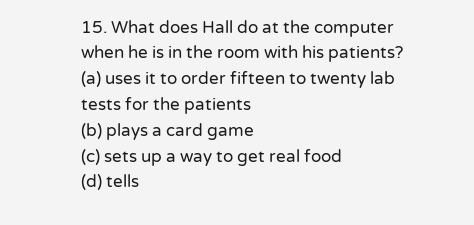15. What does Hall do at the computer when he is in the room with his patients?
(a) uses it to order fifteen to twenty lab tests for the patients
(b) plays a card game
(c) sets up a way to get real food
(d) tells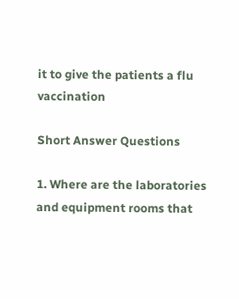it to give the patients a flu vaccination

Short Answer Questions

1. Where are the laboratories and equipment rooms that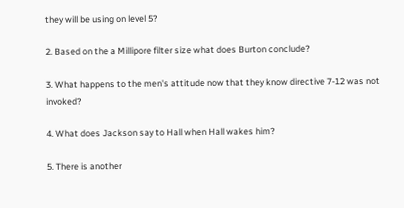they will be using on level 5?

2. Based on the a Millipore filter size what does Burton conclude?

3. What happens to the men's attitude now that they know directive 7-12 was not invoked?

4. What does Jackson say to Hall when Hall wakes him?

5. There is another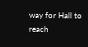way for Hall to reach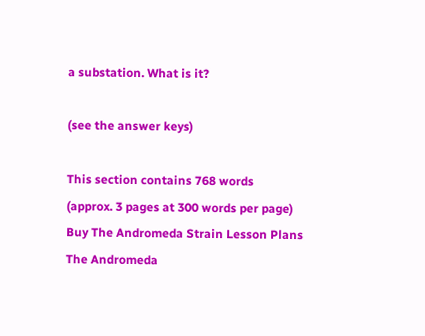a substation. What is it?

(see the answer keys)

This section contains 768 words
(approx. 3 pages at 300 words per page)
Buy The Andromeda Strain Lesson Plans
The Andromeda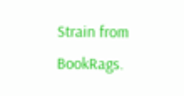Strain from BookRags.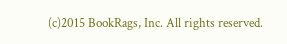(c)2015 BookRags, Inc. All rights reserved.